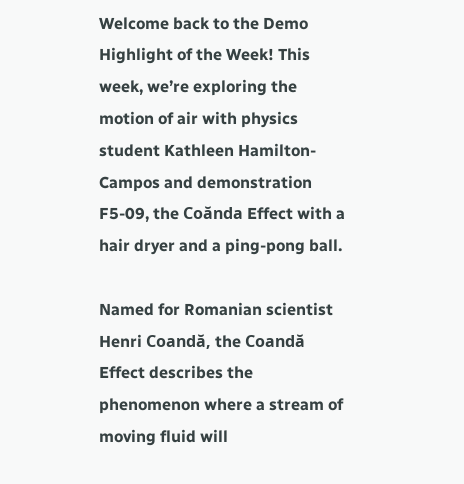Welcome back to the Demo Highlight of the Week! This week, we’re exploring the motion of air with physics student Kathleen Hamilton-Campos and demonstration F5-09, the Coănda Effect with a hair dryer and a ping-pong ball.

Named for Romanian scientist Henri Coandă, the Coandă Effect describes the phenomenon where a stream of moving fluid will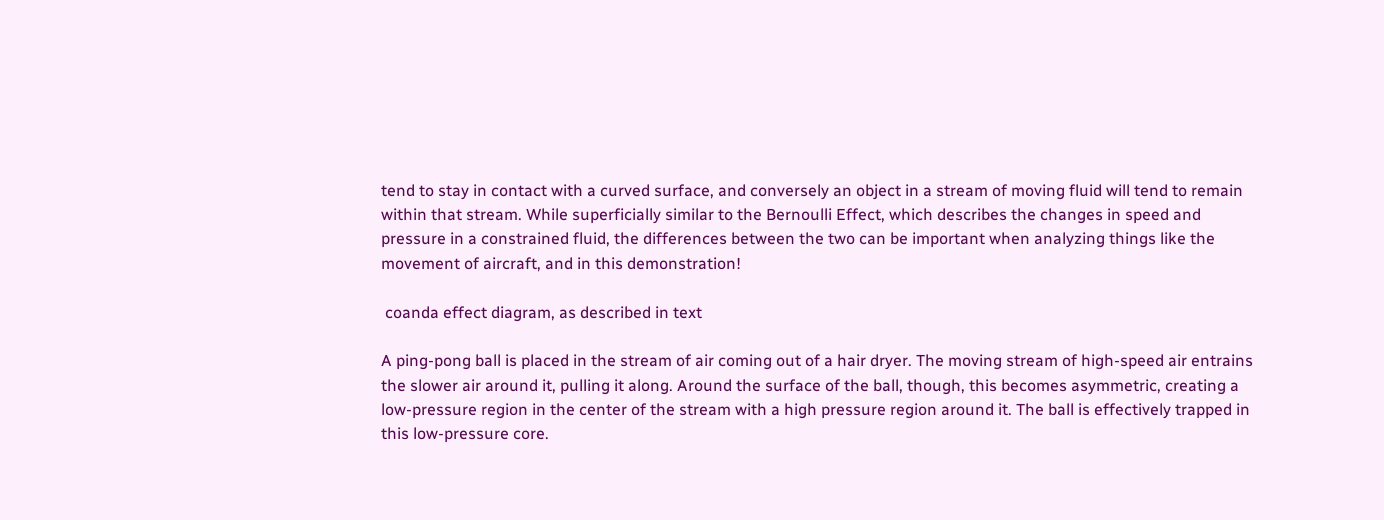tend to stay in contact with a curved surface, and conversely an object in a stream of moving fluid will tend to remain within that stream. While superficially similar to the Bernoulli Effect, which describes the changes in speed and pressure in a constrained fluid, the differences between the two can be important when analyzing things like the movement of aircraft, and in this demonstration!

 coanda effect diagram, as described in text

A ping-pong ball is placed in the stream of air coming out of a hair dryer. The moving stream of high-speed air entrains the slower air around it, pulling it along. Around the surface of the ball, though, this becomes asymmetric, creating a low-pressure region in the center of the stream with a high pressure region around it. The ball is effectively trapped in this low-pressure core.